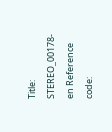Title: STEREO_00178-en Reference code: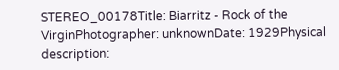STEREO_00178Title: Biarritz - Rock of the VirginPhotographer: unknownDate: 1929Physical description: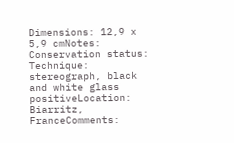Dimensions: 12,9 x 5,9 cmNotes: Conservation status: Technique: stereograph, black and white glass positiveLocation: Biarritz, FranceComments: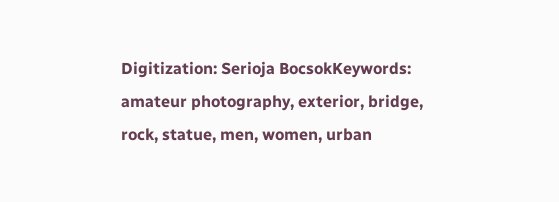Digitization: Serioja BocsokKeywords: amateur photography, exterior, bridge, rock, statue, men, women, urban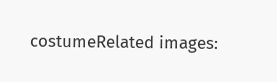costumeRelated images: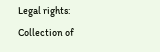Legal rights: Collection of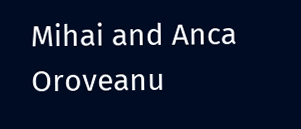Mihai and Anca Oroveanu